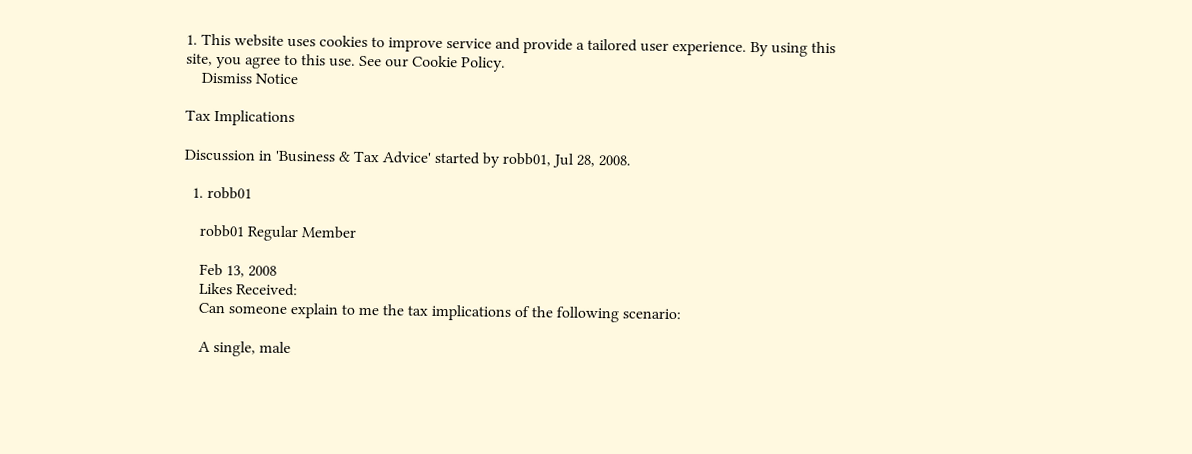1. This website uses cookies to improve service and provide a tailored user experience. By using this site, you agree to this use. See our Cookie Policy.
    Dismiss Notice

Tax Implications

Discussion in 'Business & Tax Advice' started by robb01, Jul 28, 2008.

  1. robb01

    robb01 Regular Member

    Feb 13, 2008
    Likes Received:
    Can someone explain to me the tax implications of the following scenario:

    A single, male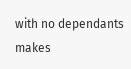with no dependants makes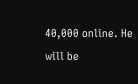40,000 online. He will be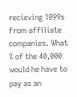recieving 1099s from affiliate companies. What % of the 40,000 would he have to pay as an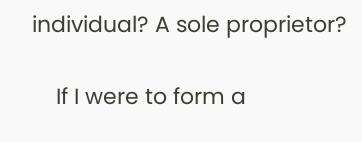individual? A sole proprietor?

    If I were to form a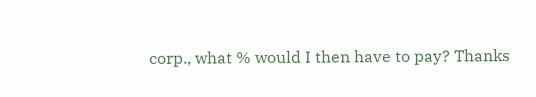corp., what % would I then have to pay? Thanks